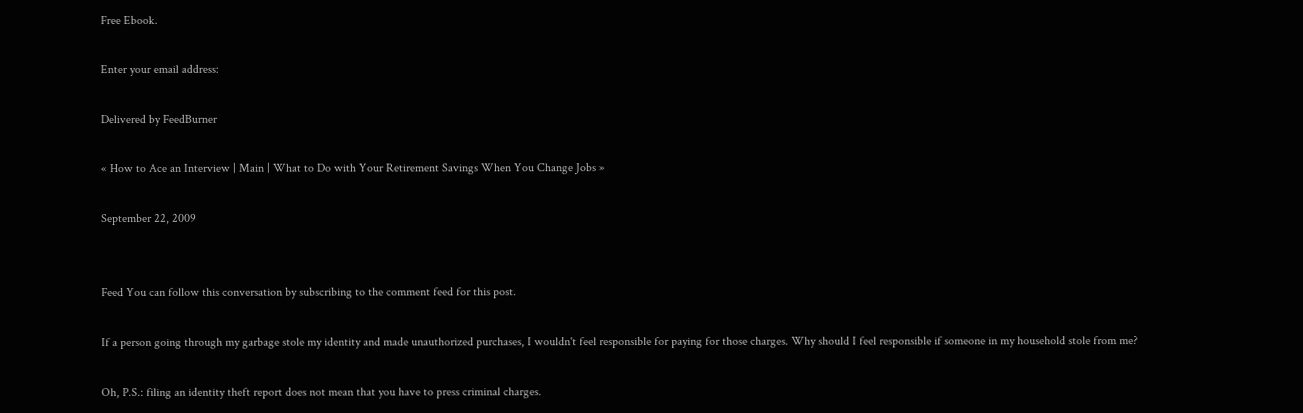Free Ebook.

Enter your email address:

Delivered by FeedBurner

« How to Ace an Interview | Main | What to Do with Your Retirement Savings When You Change Jobs »

September 22, 2009


Feed You can follow this conversation by subscribing to the comment feed for this post.

If a person going through my garbage stole my identity and made unauthorized purchases, I wouldn't feel responsible for paying for those charges. Why should I feel responsible if someone in my household stole from me?

Oh, P.S.: filing an identity theft report does not mean that you have to press criminal charges.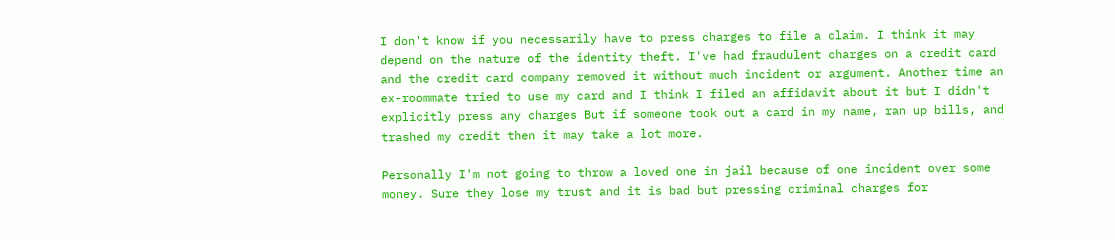I don't know if you necessarily have to press charges to file a claim. I think it may depend on the nature of the identity theft. I've had fraudulent charges on a credit card and the credit card company removed it without much incident or argument. Another time an ex-roommate tried to use my card and I think I filed an affidavit about it but I didn't explicitly press any charges But if someone took out a card in my name, ran up bills, and trashed my credit then it may take a lot more.

Personally I'm not going to throw a loved one in jail because of one incident over some money. Sure they lose my trust and it is bad but pressing criminal charges for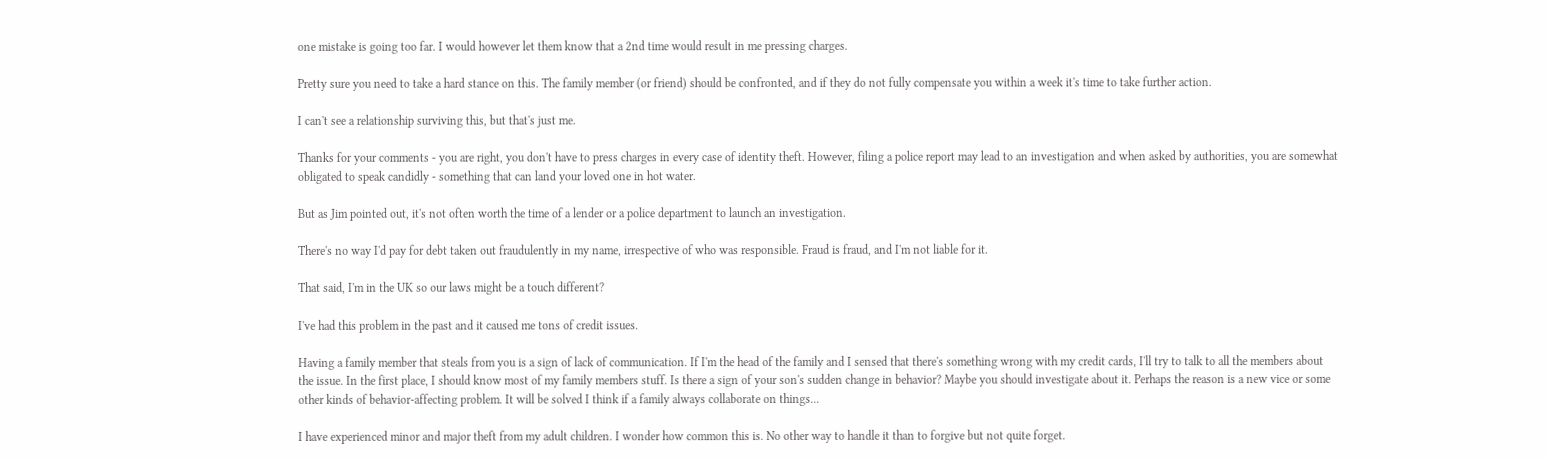one mistake is going too far. I would however let them know that a 2nd time would result in me pressing charges.

Pretty sure you need to take a hard stance on this. The family member (or friend) should be confronted, and if they do not fully compensate you within a week it's time to take further action.

I can't see a relationship surviving this, but that's just me.

Thanks for your comments - you are right, you don't have to press charges in every case of identity theft. However, filing a police report may lead to an investigation and when asked by authorities, you are somewhat obligated to speak candidly - something that can land your loved one in hot water.

But as Jim pointed out, it's not often worth the time of a lender or a police department to launch an investigation.

There's no way I'd pay for debt taken out fraudulently in my name, irrespective of who was responsible. Fraud is fraud, and I'm not liable for it.

That said, I'm in the UK so our laws might be a touch different?

I've had this problem in the past and it caused me tons of credit issues.

Having a family member that steals from you is a sign of lack of communication. If I'm the head of the family and I sensed that there's something wrong with my credit cards, I'll try to talk to all the members about the issue. In the first place, I should know most of my family members stuff. Is there a sign of your son's sudden change in behavior? Maybe you should investigate about it. Perhaps the reason is a new vice or some other kinds of behavior-affecting problem. It will be solved I think if a family always collaborate on things...

I have experienced minor and major theft from my adult children. I wonder how common this is. No other way to handle it than to forgive but not quite forget.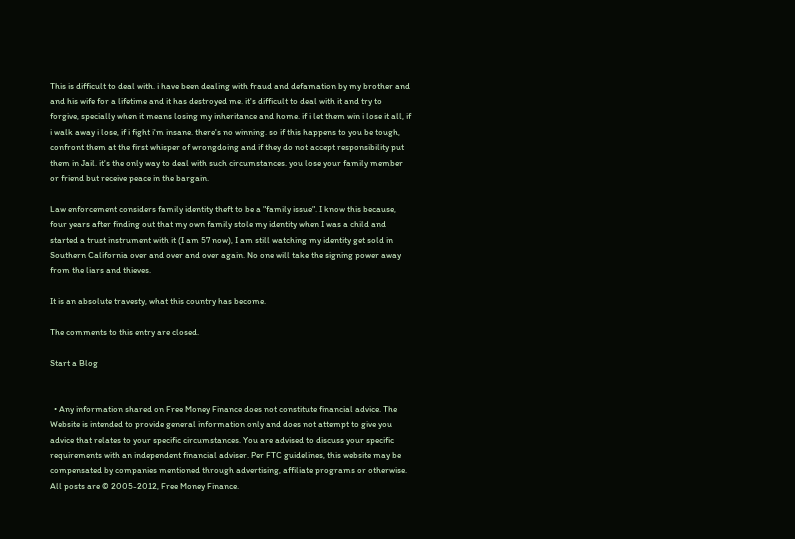This is difficult to deal with. i have been dealing with fraud and defamation by my brother and and his wife for a lifetime and it has destroyed me. it's difficult to deal with it and try to forgive, specially when it means losing my inheritance and home. if i let them win i lose it all, if i walk away i lose, if i fight i'm insane. there's no winning. so if this happens to you be tough, confront them at the first whisper of wrongdoing and if they do not accept responsibility put them in Jail. it's the only way to deal with such circumstances. you lose your family member or friend but receive peace in the bargain.

Law enforcement considers family identity theft to be a "family issue". I know this because, four years after finding out that my own family stole my identity when I was a child and started a trust instrument with it (I am 57 now), I am still watching my identity get sold in Southern California over and over and over again. No one will take the signing power away from the liars and thieves.

It is an absolute travesty, what this country has become.

The comments to this entry are closed.

Start a Blog


  • Any information shared on Free Money Finance does not constitute financial advice. The Website is intended to provide general information only and does not attempt to give you advice that relates to your specific circumstances. You are advised to discuss your specific requirements with an independent financial adviser. Per FTC guidelines, this website may be compensated by companies mentioned through advertising, affiliate programs or otherwise. All posts are © 2005-2012, Free Money Finance.